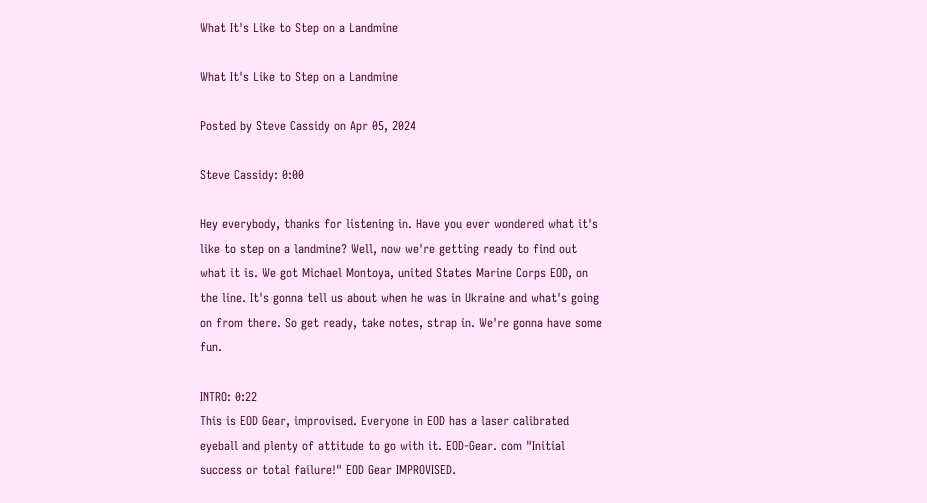What It's Like to Step on a Landmine

What It's Like to Step on a Landmine

Posted by Steve Cassidy on Apr 05, 2024

Steve Cassidy: 0:00

Hey everybody, thanks for listening in. Have you ever wondered what it's like to step on a landmine? Well, now we're getting ready to find out what it is. We got Michael Montoya, united States Marine Corps EOD, on the line. It's gonna tell us about when he was in Ukraine and what's going on from there. So get ready, take notes, strap in. We're gonna have some fun.

INTRO: 0:22
This is EOD Gear, improvised. Everyone in EOD has a laser calibrated eyeball and plenty of attitude to go with it. EOD-Gear. com "Initial success or total failure!" EOD Gear IMPROVISED.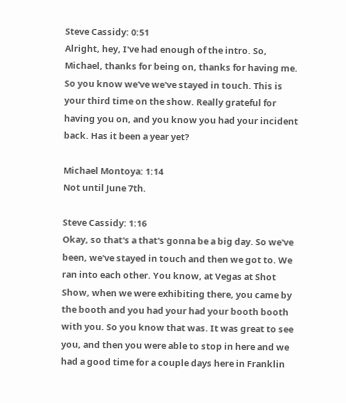Steve Cassidy: 0:51
Alright, hey, I've had enough of the intro. So, Michael, thanks for being on, thanks for having me. So you know we've we've stayed in touch. This is your third time on the show. Really grateful for having you on, and you know you had your incident back. Has it been a year yet?

Michael Montoya: 1:14
Not until June 7th.

Steve Cassidy: 1:16
Okay, so that's a that's gonna be a big day. So we've been, we've stayed in touch and then we got to. We ran into each other. You know, at Vegas at Shot Show, when we were exhibiting there, you came by the booth and you had your had your booth booth with you. So you know that was. It was great to see you, and then you were able to stop in here and we had a good time for a couple days here in Franklin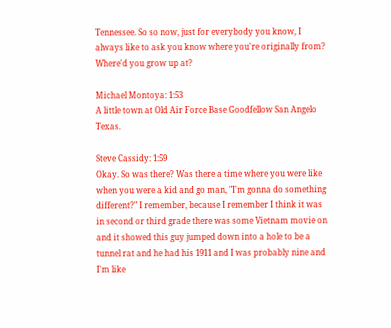Tennessee. So so now, just for everybody you know, I always like to ask you know where you're originally from? Where'd you grow up at?

Michael Montoya: 1:53
A little town at Old Air Force Base Goodfellow San Angelo Texas.

Steve Cassidy: 1:59
Okay. So was there? Was there a time where you were like when you were a kid and go man, "I'm gonna do something different?" I remember, because I remember I think it was in second or third grade there was some Vietnam movie on and it showed this guy jumped down into a hole to be a tunnel rat and he had his 1911 and I was probably nine and I'm like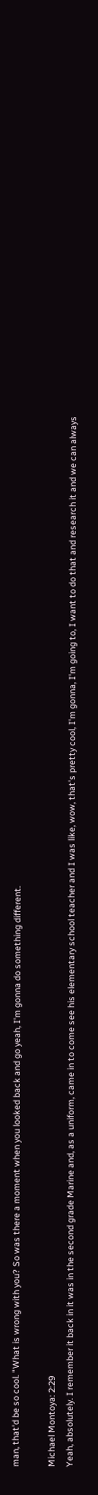man, that'd be so cool. "What is wrong with you? So was there a moment when you looked back and go yeah, I'm gonna do something different.

Michael Montoya: 2:29
Yeah, absolutely. I remember it back in it was in the second grade Marine and, as a uniform, came in to come see his elementary school teacher and I was like, wow, that's pretty cool, I'm gonna, I'm going to, I want to do that and research it and we can always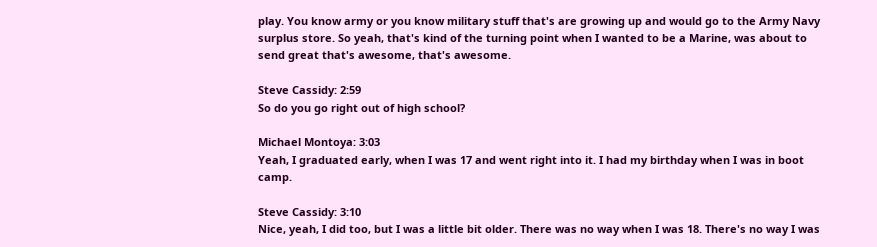play. You know army or you know military stuff that's are growing up and would go to the Army Navy surplus store. So yeah, that's kind of the turning point when I wanted to be a Marine, was about to send great that's awesome, that's awesome.

Steve Cassidy: 2:59
So do you go right out of high school?

Michael Montoya: 3:03
Yeah, I graduated early, when I was 17 and went right into it. I had my birthday when I was in boot camp.

Steve Cassidy: 3:10
Nice, yeah, I did too, but I was a little bit older. There was no way when I was 18. There's no way I was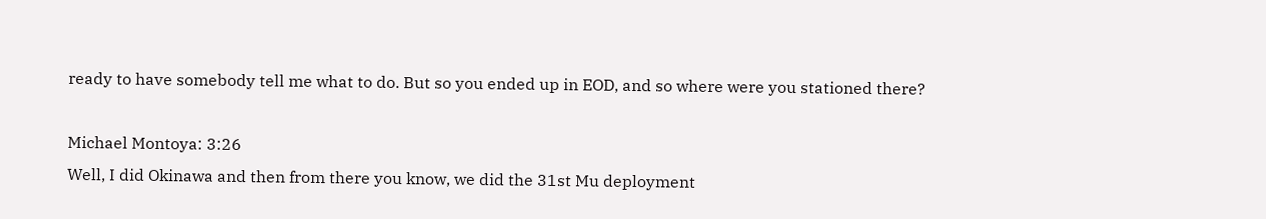ready to have somebody tell me what to do. But so you ended up in EOD, and so where were you stationed there?

Michael Montoya: 3:26
Well, I did Okinawa and then from there you know, we did the 31st Mu deployment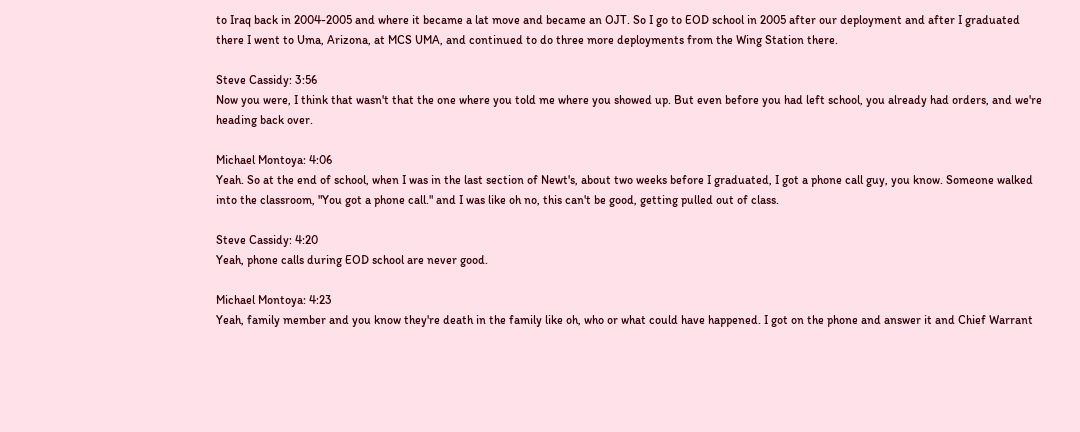to Iraq back in 2004-2005 and where it became a lat move and became an OJT. So I go to EOD school in 2005 after our deployment and after I graduated there I went to Uma, Arizona, at MCS UMA, and continued to do three more deployments from the Wing Station there.

Steve Cassidy: 3:56
Now you were, I think that wasn't that the one where you told me where you showed up. But even before you had left school, you already had orders, and we're heading back over.

Michael Montoya: 4:06
Yeah. So at the end of school, when I was in the last section of Newt's, about two weeks before I graduated, I got a phone call guy, you know. Someone walked into the classroom, "You got a phone call." and I was like oh no, this can't be good, getting pulled out of class.

Steve Cassidy: 4:20
Yeah, phone calls during EOD school are never good.

Michael Montoya: 4:23
Yeah, family member and you know they're death in the family like oh, who or what could have happened. I got on the phone and answer it and Chief Warrant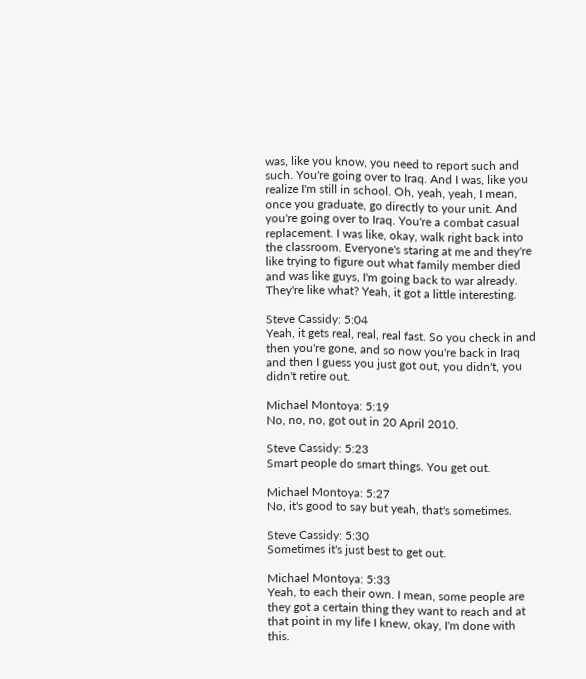was, like you know, you need to report such and such. You're going over to Iraq. And I was, like you realize I'm still in school. Oh, yeah, yeah, I mean, once you graduate, go directly to your unit. And you're going over to Iraq. You're a combat casual replacement. I was like, okay, walk right back into the classroom. Everyone's staring at me and they're like trying to figure out what family member died and was like guys, I'm going back to war already. They're like what? Yeah, it got a little interesting.

Steve Cassidy: 5:04
Yeah, it gets real, real, real fast. So you check in and then you're gone, and so now you're back in Iraq and then I guess you just got out, you didn't, you didn't retire out.

Michael Montoya: 5:19
No, no, no, got out in 20 April 2010.

Steve Cassidy: 5:23
Smart people do smart things. You get out.

Michael Montoya: 5:27
No, it's good to say but yeah, that's sometimes.

Steve Cassidy: 5:30
Sometimes it's just best to get out.

Michael Montoya: 5:33
Yeah, to each their own. I mean, some people are they got a certain thing they want to reach and at that point in my life I knew, okay, I'm done with this.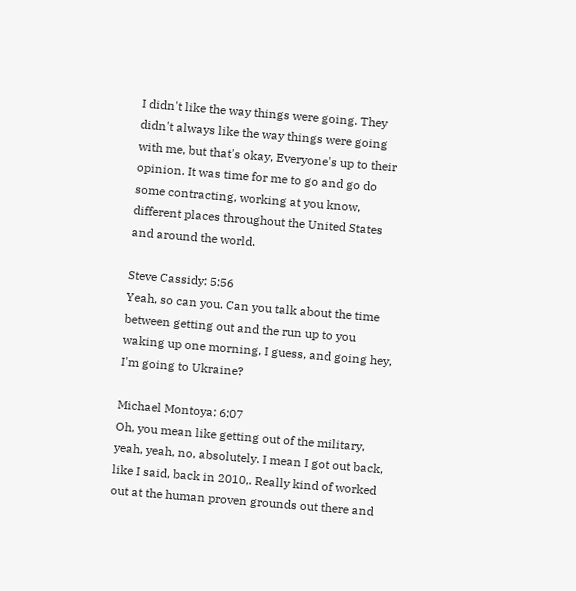I didn't like the way things were going. They didn't always like the way things were going with me, but that's okay, Everyone's up to their opinion. It was time for me to go and go do some contracting, working at you know, different places throughout the United States and around the world.

Steve Cassidy: 5:56
Yeah, so can you. Can you talk about the time between getting out and the run up to you waking up one morning, I guess, and going hey, I'm going to Ukraine?

Michael Montoya: 6:07
Oh, you mean like getting out of the military, yeah, yeah, no, absolutely. I mean I got out back, like I said, back in 2010,. Really kind of worked out at the human proven grounds out there and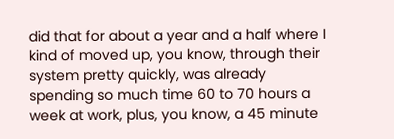did that for about a year and a half where I kind of moved up, you know, through their system pretty quickly, was already spending so much time 60 to 70 hours a week at work, plus, you know, a 45 minute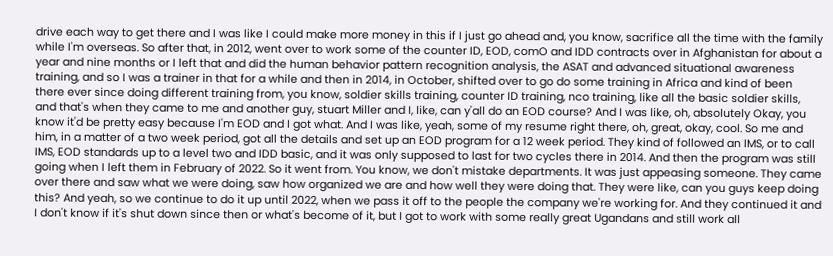drive each way to get there and I was like I could make more money in this if I just go ahead and, you know, sacrifice all the time with the family while I'm overseas. So after that, in 2012, went over to work some of the counter ID, EOD, comO and IDD contracts over in Afghanistan for about a year and nine months or I left that and did the human behavior pattern recognition analysis, the ASAT and advanced situational awareness training, and so I was a trainer in that for a while and then in 2014, in October, shifted over to go do some training in Africa and kind of been there ever since doing different training from, you know, soldier skills training, counter ID training, nco training, like all the basic soldier skills, and that's when they came to me and another guy, stuart Miller and I, like, can y'all do an EOD course? And I was like, oh, absolutely Okay, you know it'd be pretty easy because I'm EOD and I got what. And I was like, yeah, some of my resume right there, oh, great, okay, cool. So me and him, in a matter of a two week period, got all the details and set up an EOD program for a 12 week period. They kind of followed an IMS, or to call IMS, EOD standards up to a level two and IDD basic, and it was only supposed to last for two cycles there in 2014. And then the program was still going when I left them in February of 2022. So it went from. You know, we don't mistake departments. It was just appeasing someone. They came over there and saw what we were doing, saw how organized we are and how well they were doing that. They were like, can you guys keep doing this? And yeah, so we continue to do it up until 2022, when we pass it off to the people the company we're working for. And they continued it and I don't know if it's shut down since then or what's become of it, but I got to work with some really great Ugandans and still work all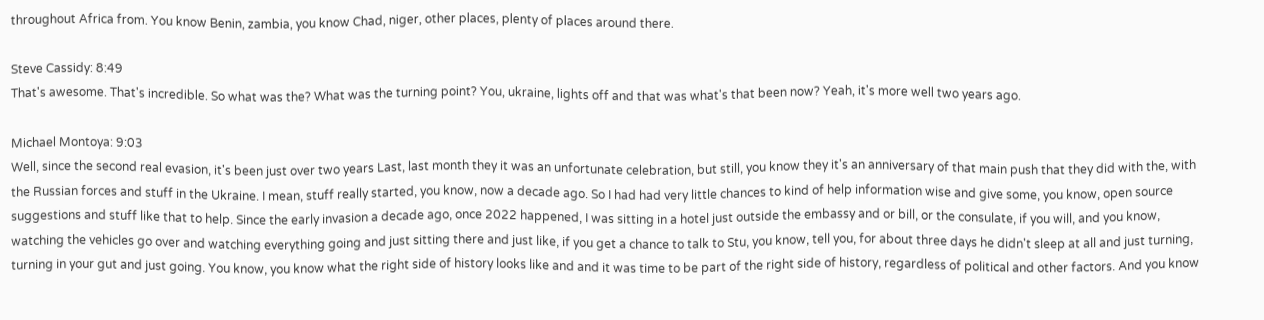throughout Africa from. You know Benin, zambia, you know Chad, niger, other places, plenty of places around there.

Steve Cassidy: 8:49
That's awesome. That's incredible. So what was the? What was the turning point? You, ukraine, lights off and that was what's that been now? Yeah, it's more well two years ago.

Michael Montoya: 9:03
Well, since the second real evasion, it's been just over two years Last, last month they it was an unfortunate celebration, but still, you know they it's an anniversary of that main push that they did with the, with the Russian forces and stuff in the Ukraine. I mean, stuff really started, you know, now a decade ago. So I had had very little chances to kind of help information wise and give some, you know, open source suggestions and stuff like that to help. Since the early invasion a decade ago, once 2022 happened, I was sitting in a hotel just outside the embassy and or bill, or the consulate, if you will, and you know, watching the vehicles go over and watching everything going and just sitting there and just like, if you get a chance to talk to Stu, you know, tell you, for about three days he didn't sleep at all and just turning, turning in your gut and just going. You know, you know what the right side of history looks like and and it was time to be part of the right side of history, regardless of political and other factors. And you know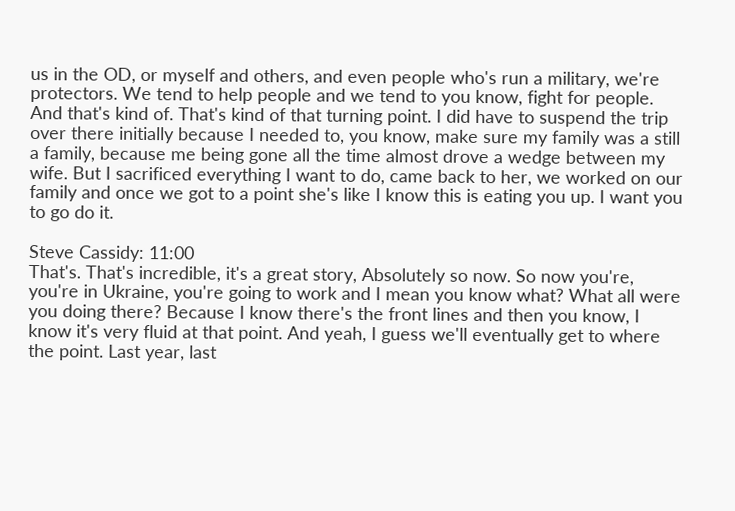us in the OD, or myself and others, and even people who's run a military, we're protectors. We tend to help people and we tend to you know, fight for people. And that's kind of. That's kind of that turning point. I did have to suspend the trip over there initially because I needed to, you know, make sure my family was a still a family, because me being gone all the time almost drove a wedge between my wife. But I sacrificed everything I want to do, came back to her, we worked on our family and once we got to a point she's like I know this is eating you up. I want you to go do it.

Steve Cassidy: 11:00
That's. That's incredible, it's a great story, Absolutely so now. So now you're, you're in Ukraine, you're going to work and I mean you know what? What all were you doing there? Because I know there's the front lines and then you know, I know it's very fluid at that point. And yeah, I guess we'll eventually get to where the point. Last year, last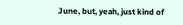June, but, yeah, just kind of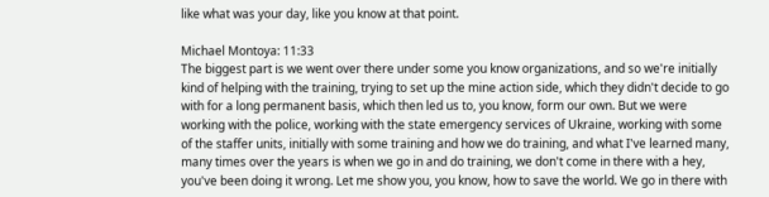like what was your day, like you know at that point.

Michael Montoya: 11:33
The biggest part is we went over there under some you know organizations, and so we're initially kind of helping with the training, trying to set up the mine action side, which they didn't decide to go with for a long permanent basis, which then led us to, you know, form our own. But we were working with the police, working with the state emergency services of Ukraine, working with some of the staffer units, initially with some training and how we do training, and what I've learned many, many times over the years is when we go in and do training, we don't come in there with a hey, you've been doing it wrong. Let me show you, you know, how to save the world. We go in there with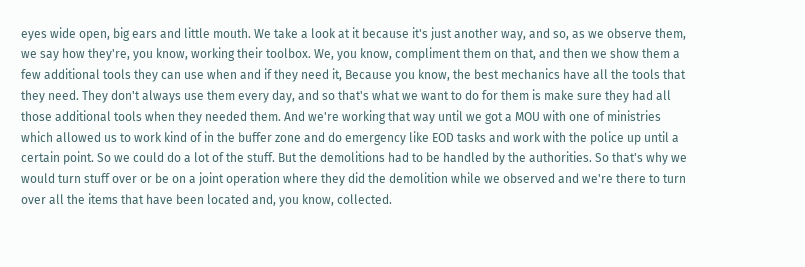eyes wide open, big ears and little mouth. We take a look at it because it's just another way, and so, as we observe them, we say how they're, you know, working their toolbox. We, you know, compliment them on that, and then we show them a few additional tools they can use when and if they need it, Because you know, the best mechanics have all the tools that they need. They don't always use them every day, and so that's what we want to do for them is make sure they had all those additional tools when they needed them. And we're working that way until we got a MOU with one of ministries which allowed us to work kind of in the buffer zone and do emergency like EOD tasks and work with the police up until a certain point. So we could do a lot of the stuff. But the demolitions had to be handled by the authorities. So that's why we would turn stuff over or be on a joint operation where they did the demolition while we observed and we're there to turn over all the items that have been located and, you know, collected.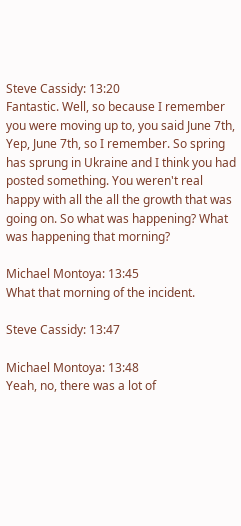Steve Cassidy: 13:20
Fantastic. Well, so because I remember you were moving up to, you said June 7th, Yep, June 7th, so I remember. So spring has sprung in Ukraine and I think you had posted something. You weren't real happy with all the all the growth that was going on. So what was happening? What was happening that morning?

Michael Montoya: 13:45
What that morning of the incident.

Steve Cassidy: 13:47

Michael Montoya: 13:48
Yeah, no, there was a lot of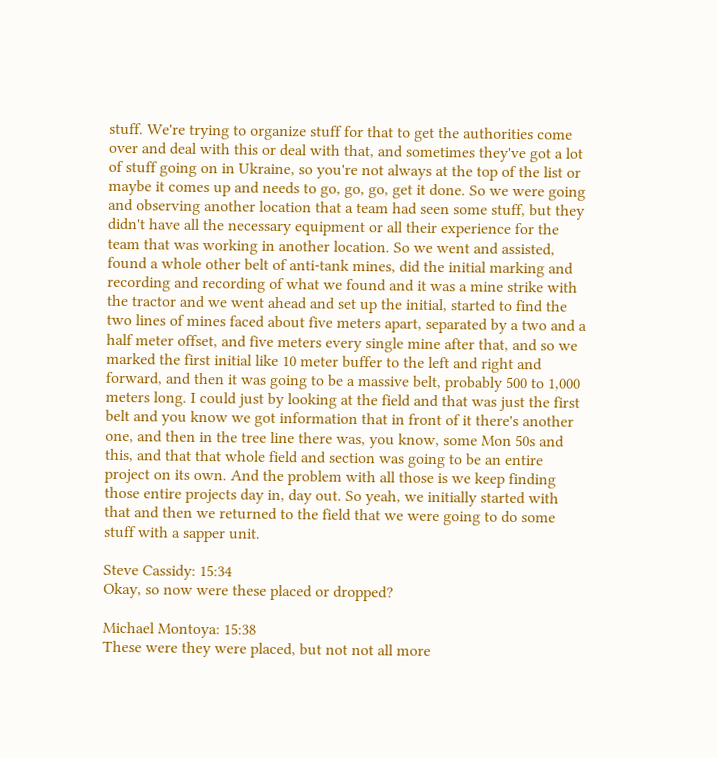stuff. We're trying to organize stuff for that to get the authorities come over and deal with this or deal with that, and sometimes they've got a lot of stuff going on in Ukraine, so you're not always at the top of the list or maybe it comes up and needs to go, go, go, get it done. So we were going and observing another location that a team had seen some stuff, but they didn't have all the necessary equipment or all their experience for the team that was working in another location. So we went and assisted, found a whole other belt of anti-tank mines, did the initial marking and recording and recording of what we found and it was a mine strike with the tractor and we went ahead and set up the initial, started to find the two lines of mines faced about five meters apart, separated by a two and a half meter offset, and five meters every single mine after that, and so we marked the first initial like 10 meter buffer to the left and right and forward, and then it was going to be a massive belt, probably 500 to 1,000 meters long. I could just by looking at the field and that was just the first belt and you know we got information that in front of it there's another one, and then in the tree line there was, you know, some Mon 50s and this, and that that whole field and section was going to be an entire project on its own. And the problem with all those is we keep finding those entire projects day in, day out. So yeah, we initially started with that and then we returned to the field that we were going to do some stuff with a sapper unit.

Steve Cassidy: 15:34
Okay, so now were these placed or dropped?

Michael Montoya: 15:38
These were they were placed, but not not all more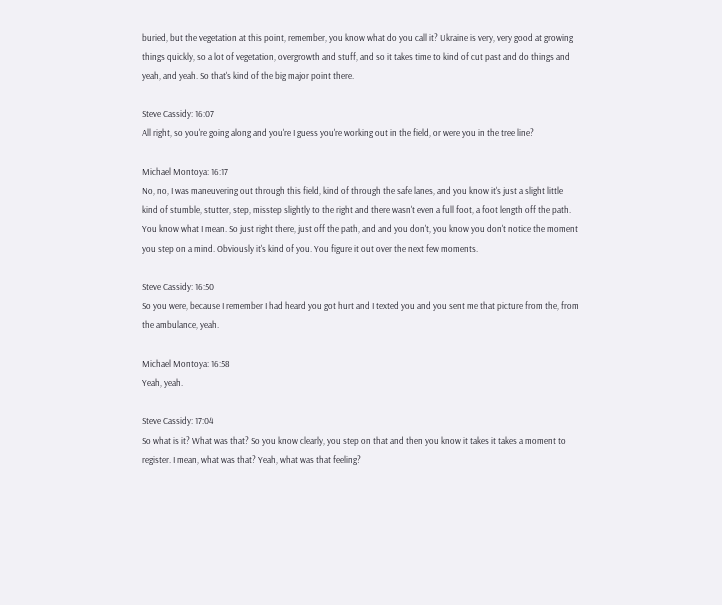buried, but the vegetation at this point, remember, you know what do you call it? Ukraine is very, very good at growing things quickly, so a lot of vegetation, overgrowth and stuff, and so it takes time to kind of cut past and do things and yeah, and yeah. So that's kind of the big major point there.

Steve Cassidy: 16:07
All right, so you're going along and you're I guess you're working out in the field, or were you in the tree line?

Michael Montoya: 16:17
No, no, I was maneuvering out through this field, kind of through the safe lanes, and you know it's just a slight little kind of stumble, stutter, step, misstep slightly to the right and there wasn't even a full foot, a foot length off the path. You know what I mean. So just right there, just off the path, and and you don't, you know you don't notice the moment you step on a mind. Obviously it's kind of you. You figure it out over the next few moments.

Steve Cassidy: 16:50
So you were, because I remember I had heard you got hurt and I texted you and you sent me that picture from the, from the ambulance, yeah.

Michael Montoya: 16:58
Yeah, yeah.

Steve Cassidy: 17:04
So what is it? What was that? So you know clearly, you step on that and then you know it takes it takes a moment to register. I mean, what was that? Yeah, what was that feeling?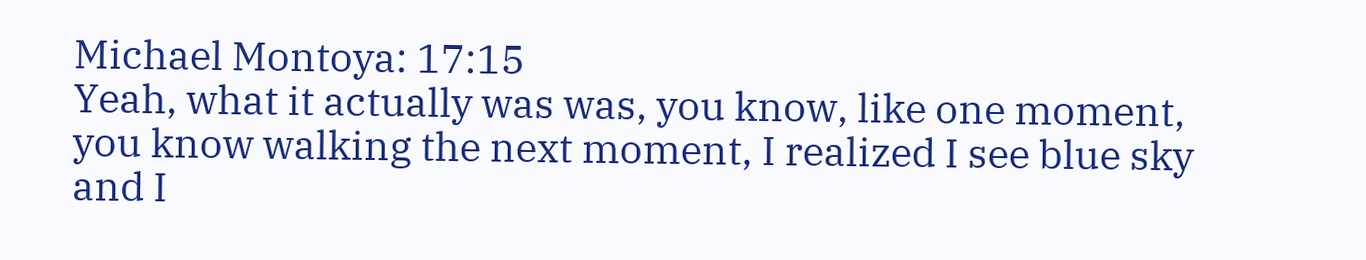Michael Montoya: 17:15
Yeah, what it actually was was, you know, like one moment, you know walking the next moment, I realized I see blue sky and I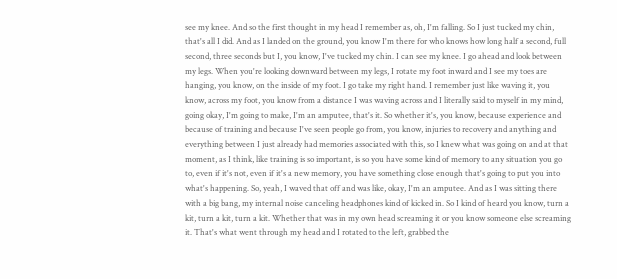see my knee. And so the first thought in my head I remember as, oh, I'm falling. So I just tucked my chin, that's all I did. And as I landed on the ground, you know I'm there for who knows how long half a second, full second, three seconds but I, you know, I've tucked my chin. I can see my knee. I go ahead and look between my legs. When you're looking downward between my legs, I rotate my foot inward and I see my toes are hanging, you know, on the inside of my foot. I go take my right hand. I remember just like waving it, you know, across my foot, you know from a distance I was waving across and I literally said to myself in my mind, going okay, I'm going to make, I'm an amputee, that's it. So whether it's, you know, because experience and because of training and because I've seen people go from, you know, injuries to recovery and anything and everything between I just already had memories associated with this, so I knew what was going on and at that moment, as I think, like training is so important, is so you have some kind of memory to any situation you go to, even if it's not, even if it's a new memory, you have something close enough that's going to put you into what's happening. So, yeah, I waved that off and was like, okay, I'm an amputee. And as I was sitting there with a big bang, my internal noise canceling headphones kind of kicked in. So I kind of heard you know, turn a kit, turn a kit, turn a kit. Whether that was in my own head screaming it or you know someone else screaming it. That's what went through my head and I rotated to the left, grabbed the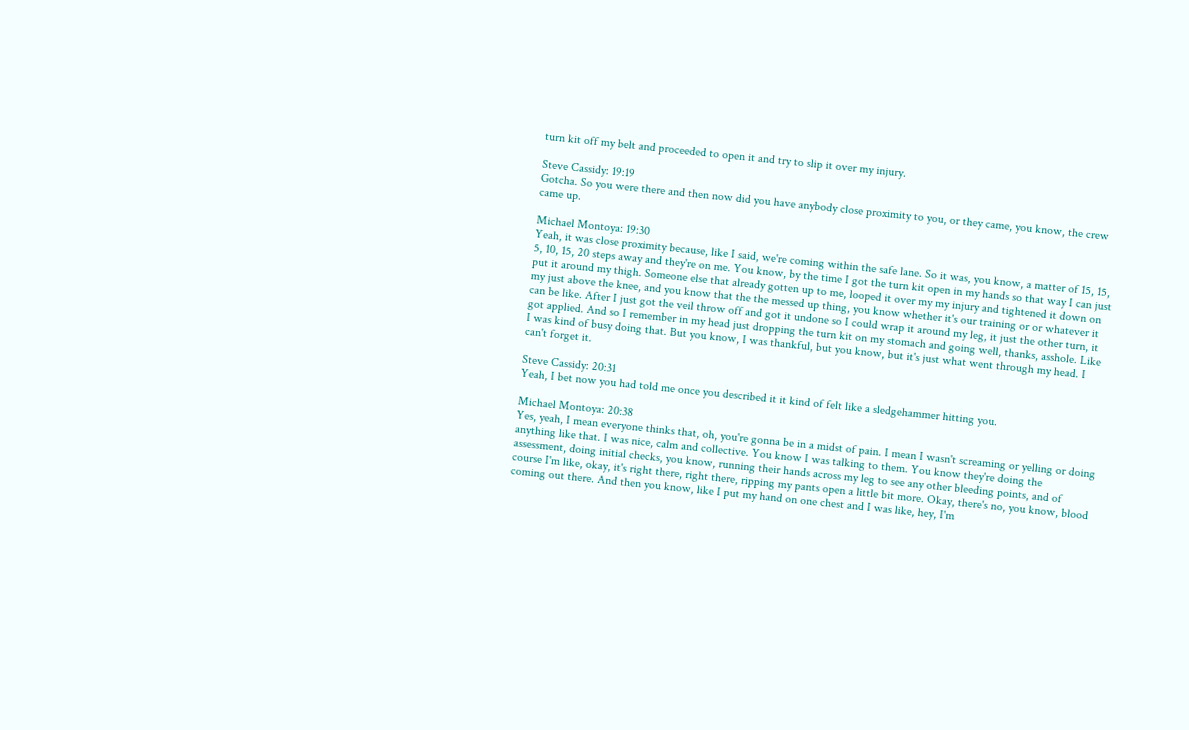turn kit off my belt and proceeded to open it and try to slip it over my injury.

Steve Cassidy: 19:19
Gotcha. So you were there and then now did you have anybody close proximity to you, or they came, you know, the crew came up.

Michael Montoya: 19:30
Yeah, it was close proximity because, like I said, we're coming within the safe lane. So it was, you know, a matter of 15, 15, 5, 10, 15, 20 steps away and they're on me. You know, by the time I got the turn kit open in my hands so that way I can just put it around my thigh. Someone else that already gotten up to me, looped it over my my injury and tightened it down on my just above the knee, and you know that the the messed up thing, you know whether it's our training or or whatever it can be like. After I just got the veil throw off and got it undone so I could wrap it around my leg, it just the other turn, it got applied. And so I remember in my head just dropping the turn kit on my stomach and going well, thanks, asshole. Like I was kind of busy doing that. But you know, I was thankful, but you know, but it's just what went through my head. I can't forget it.

Steve Cassidy: 20:31
Yeah, I bet now you had told me once you described it it kind of felt like a sledgehammer hitting you.

Michael Montoya: 20:38
Yes, yeah, I mean everyone thinks that, oh, you're gonna be in a midst of pain. I mean I wasn't screaming or yelling or doing anything like that. I was nice, calm and collective. You know I was talking to them. You know they're doing the assessment, doing initial checks, you know, running their hands across my leg to see any other bleeding points, and of course I'm like, okay, it's right there, right there, ripping my pants open a little bit more. Okay, there's no, you know, blood coming out there. And then you know, like I put my hand on one chest and I was like, hey, I'm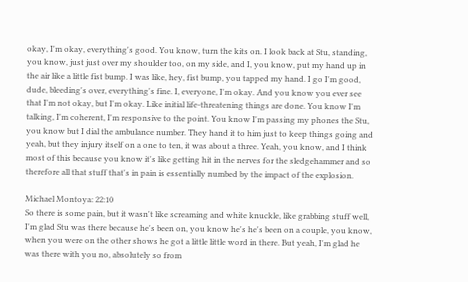okay, I'm okay, everything's good. You know, turn the kits on. I look back at Stu, standing, you know, just just over my shoulder too, on my side, and I, you know, put my hand up in the air like a little fist bump. I was like, hey, fist bump, you tapped my hand. I go I'm good, dude, bleeding's over, everything's fine. I, everyone, I'm okay. And you know you ever see that I'm not okay, but I'm okay. Like initial life-threatening things are done. You know I'm talking, I'm coherent, I'm responsive to the point. You know I'm passing my phones the Stu, you know but I dial the ambulance number. They hand it to him just to keep things going and yeah, but they injury itself on a one to ten, it was about a three. Yeah, you know, and I think most of this because you know it's like getting hit in the nerves for the sledgehammer and so therefore all that stuff that's in pain is essentially numbed by the impact of the explosion.

Michael Montoya: 22:10
So there is some pain, but it wasn't like screaming and white knuckle, like grabbing stuff well, I'm glad Stu was there because he's been on, you know he's he's been on a couple, you know, when you were on the other shows he got a little little word in there. But yeah, I'm glad he was there with you no, absolutely so from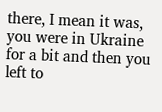there, I mean it was, you were in Ukraine for a bit and then you left to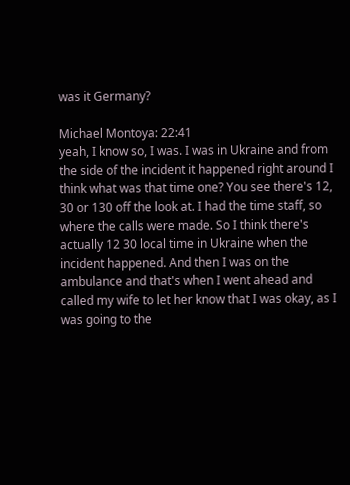was it Germany?

Michael Montoya: 22:41
yeah, I know so, I was. I was in Ukraine and from the side of the incident it happened right around I think what was that time one? You see there's 12, 30 or 130 off the look at. I had the time staff, so where the calls were made. So I think there's actually 12 30 local time in Ukraine when the incident happened. And then I was on the ambulance and that's when I went ahead and called my wife to let her know that I was okay, as I was going to the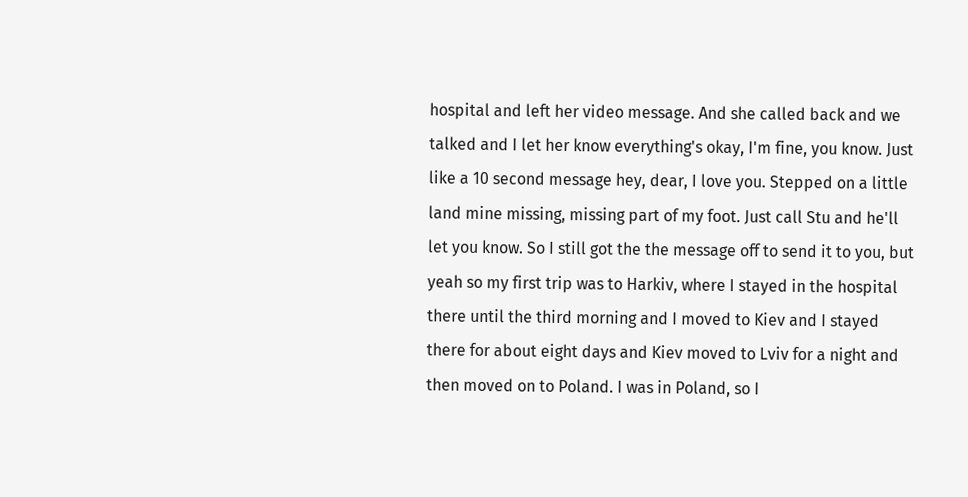hospital and left her video message. And she called back and we talked and I let her know everything's okay, I'm fine, you know. Just like a 10 second message hey, dear, I love you. Stepped on a little land mine missing, missing part of my foot. Just call Stu and he'll let you know. So I still got the the message off to send it to you, but yeah so my first trip was to Harkiv, where I stayed in the hospital there until the third morning and I moved to Kiev and I stayed there for about eight days and Kiev moved to Lviv for a night and then moved on to Poland. I was in Poland, so I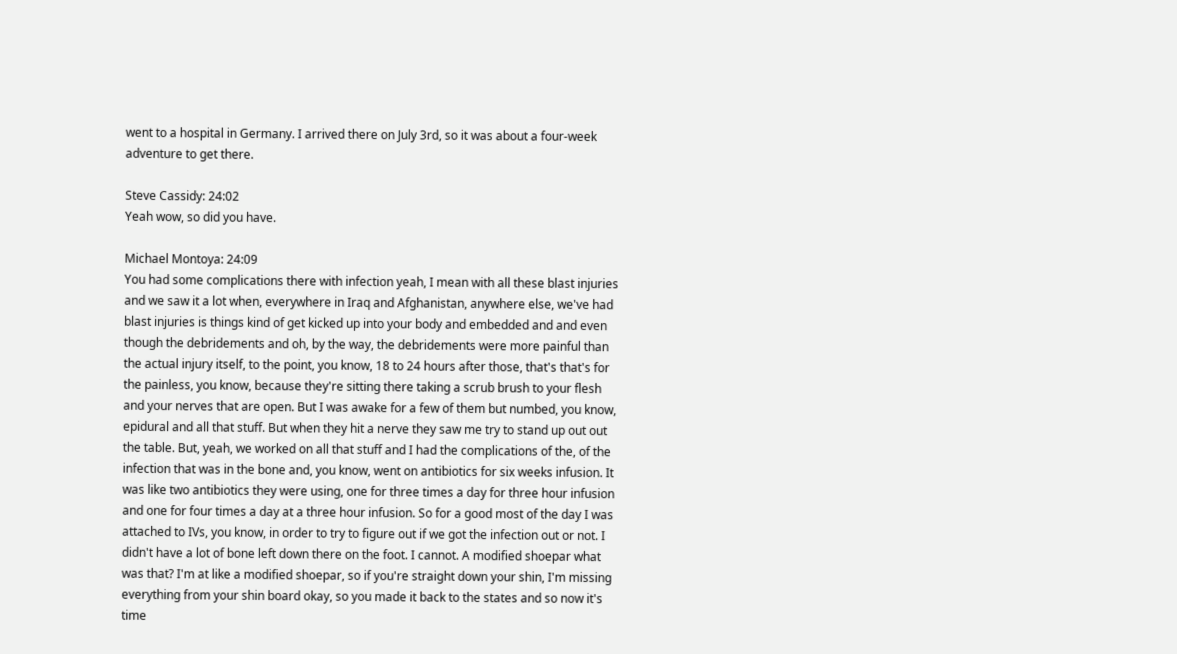went to a hospital in Germany. I arrived there on July 3rd, so it was about a four-week adventure to get there.

Steve Cassidy: 24:02
Yeah wow, so did you have.

Michael Montoya: 24:09
You had some complications there with infection yeah, I mean with all these blast injuries and we saw it a lot when, everywhere in Iraq and Afghanistan, anywhere else, we've had blast injuries is things kind of get kicked up into your body and embedded and and even though the debridements and oh, by the way, the debridements were more painful than the actual injury itself, to the point, you know, 18 to 24 hours after those, that's that's for the painless, you know, because they're sitting there taking a scrub brush to your flesh and your nerves that are open. But I was awake for a few of them but numbed, you know, epidural and all that stuff. But when they hit a nerve they saw me try to stand up out out the table. But, yeah, we worked on all that stuff and I had the complications of the, of the infection that was in the bone and, you know, went on antibiotics for six weeks infusion. It was like two antibiotics they were using, one for three times a day for three hour infusion and one for four times a day at a three hour infusion. So for a good most of the day I was attached to IVs, you know, in order to try to figure out if we got the infection out or not. I didn't have a lot of bone left down there on the foot. I cannot. A modified shoepar what was that? I'm at like a modified shoepar, so if you're straight down your shin, I'm missing everything from your shin board okay, so you made it back to the states and so now it's time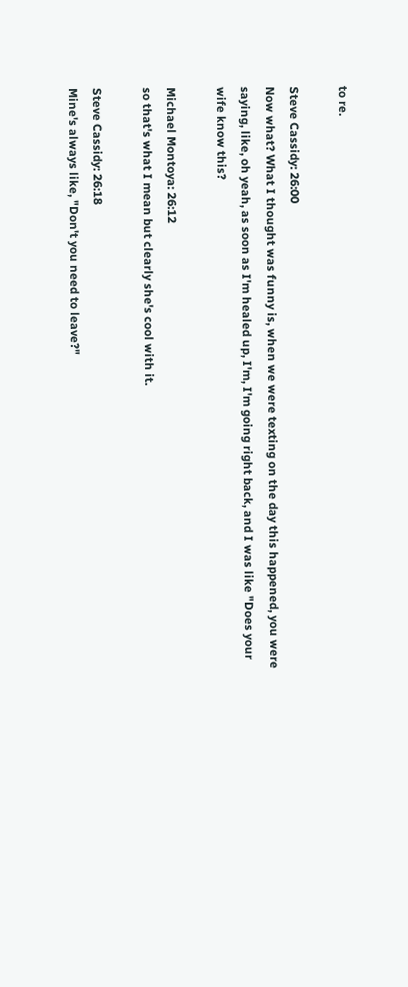to re.

Steve Cassidy: 26:00
Now what? What I thought was funny is, when we were texting on the day this happened, you were saying, like, oh yeah, as soon as I'm healed up, I'm, I'm going right back, and I was like "Does your wife know this?

Michael Montoya: 26:12
so that's what I mean but clearly she's cool with it.

Steve Cassidy: 26:18
Mine's always like, "Don't you need to leave?"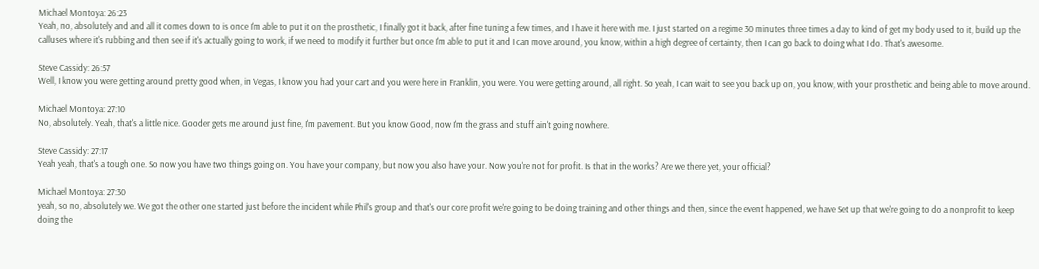Michael Montoya: 26:23
Yeah, no, absolutely and and all it comes down to is once I'm able to put it on the prosthetic, I finally got it back, after fine tuning a few times, and I have it here with me. I just started on a regime 30 minutes three times a day to kind of get my body used to it, build up the calluses where it's rubbing and then see if it's actually going to work, if we need to modify it further but once I'm able to put it and I can move around, you know, within a high degree of certainty, then I can go back to doing what I do. That's awesome.

Steve Cassidy: 26:57
Well, I know you were getting around pretty good when, in Vegas, I know you had your cart and you were here in Franklin, you were. You were getting around, all right. So yeah, I can wait to see you back up on, you know, with your prosthetic and being able to move around.

Michael Montoya: 27:10
No, absolutely. Yeah, that's a little nice. Gooder gets me around just fine, I'm pavement. But you know Good, now I'm the grass and stuff ain't going nowhere.

Steve Cassidy: 27:17
Yeah yeah, that's a tough one. So now you have two things going on. You have your company, but now you also have your. Now you're not for profit. Is that in the works? Are we there yet, your official?

Michael Montoya: 27:30
yeah, so no, absolutely we. We got the other one started just before the incident while Phil's group and that's our core profit we're going to be doing training and other things and then, since the event happened, we have Set up that we're going to do a nonprofit to keep doing the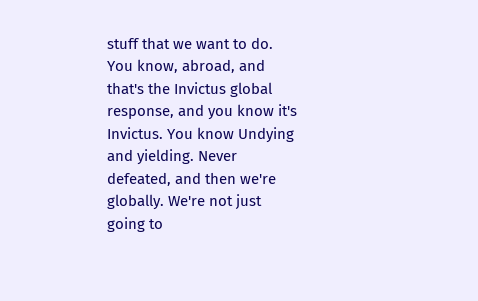stuff that we want to do. You know, abroad, and that's the Invictus global response, and you know it's Invictus. You know Undying and yielding. Never defeated, and then we're globally. We're not just going to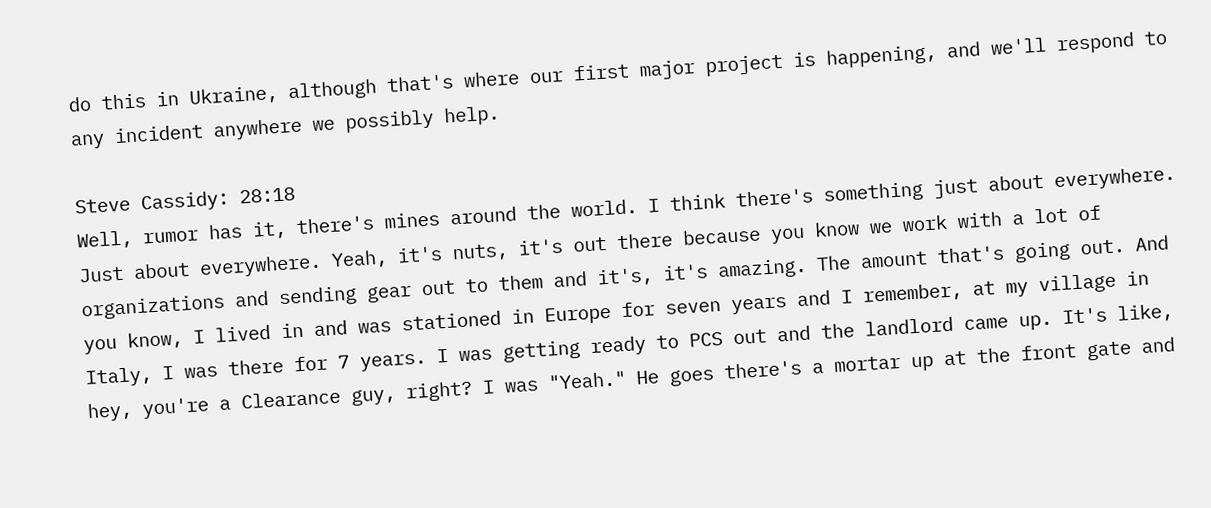do this in Ukraine, although that's where our first major project is happening, and we'll respond to any incident anywhere we possibly help.

Steve Cassidy: 28:18
Well, rumor has it, there's mines around the world. I think there's something just about everywhere. Just about everywhere. Yeah, it's nuts, it's out there because you know we work with a lot of organizations and sending gear out to them and it's, it's amazing. The amount that's going out. And you know, I lived in and was stationed in Europe for seven years and I remember, at my village in Italy, I was there for 7 years. I was getting ready to PCS out and the landlord came up. It's like, hey, you're a Clearance guy, right? I was "Yeah." He goes there's a mortar up at the front gate and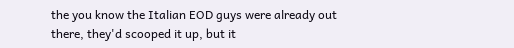the you know the Italian EOD guys were already out there, they'd scooped it up, but it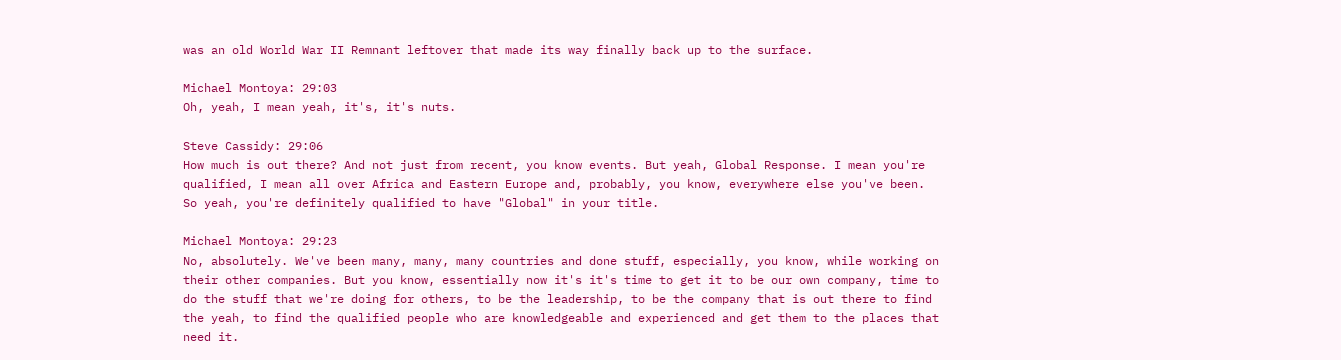was an old World War II Remnant leftover that made its way finally back up to the surface.

Michael Montoya: 29:03
Oh, yeah, I mean yeah, it's, it's nuts.

Steve Cassidy: 29:06
How much is out there? And not just from recent, you know events. But yeah, Global Response. I mean you're qualified, I mean all over Africa and Eastern Europe and, probably, you know, everywhere else you've been. So yeah, you're definitely qualified to have "Global" in your title.

Michael Montoya: 29:23
No, absolutely. We've been many, many, many countries and done stuff, especially, you know, while working on their other companies. But you know, essentially now it's it's time to get it to be our own company, time to do the stuff that we're doing for others, to be the leadership, to be the company that is out there to find the yeah, to find the qualified people who are knowledgeable and experienced and get them to the places that need it.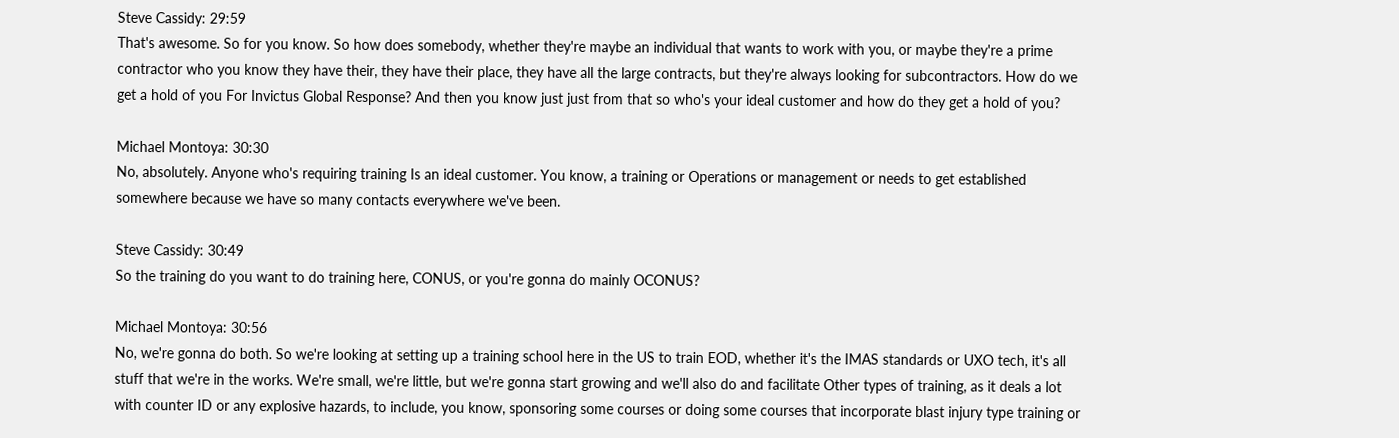Steve Cassidy: 29:59
That's awesome. So for you know. So how does somebody, whether they're maybe an individual that wants to work with you, or maybe they're a prime contractor who you know they have their, they have their place, they have all the large contracts, but they're always looking for subcontractors. How do we get a hold of you For Invictus Global Response? And then you know just just from that so who's your ideal customer and how do they get a hold of you?

Michael Montoya: 30:30
No, absolutely. Anyone who's requiring training Is an ideal customer. You know, a training or Operations or management or needs to get established somewhere because we have so many contacts everywhere we've been.

Steve Cassidy: 30:49
So the training do you want to do training here, CONUS, or you're gonna do mainly OCONUS?

Michael Montoya: 30:56
No, we're gonna do both. So we're looking at setting up a training school here in the US to train EOD, whether it's the IMAS standards or UXO tech, it's all stuff that we're in the works. We're small, we're little, but we're gonna start growing and we'll also do and facilitate Other types of training, as it deals a lot with counter ID or any explosive hazards, to include, you know, sponsoring some courses or doing some courses that incorporate blast injury type training or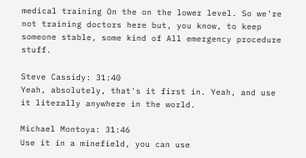medical training On the on the lower level. So we're not training doctors here but, you know, to keep someone stable, some kind of All emergency procedure stuff.

Steve Cassidy: 31:40
Yeah, absolutely, that's it first in. Yeah, and use it literally anywhere in the world.

Michael Montoya: 31:46
Use it in a minefield, you can use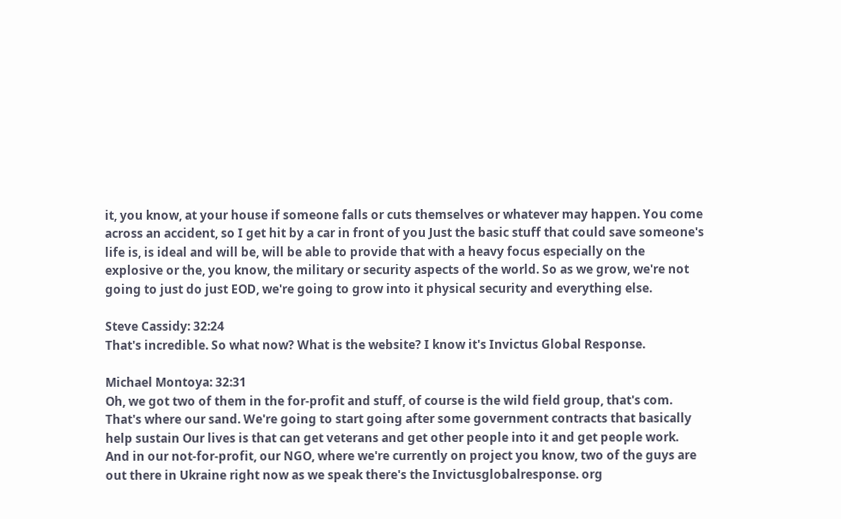it, you know, at your house if someone falls or cuts themselves or whatever may happen. You come across an accident, so I get hit by a car in front of you Just the basic stuff that could save someone's life is, is ideal and will be, will be able to provide that with a heavy focus especially on the explosive or the, you know, the military or security aspects of the world. So as we grow, we're not going to just do just EOD, we're going to grow into it physical security and everything else.

Steve Cassidy: 32:24
That's incredible. So what now? What is the website? I know it's Invictus Global Response.

Michael Montoya: 32:31
Oh, we got two of them in the for-profit and stuff, of course is the wild field group, that's com. That's where our sand. We're going to start going after some government contracts that basically help sustain Our lives is that can get veterans and get other people into it and get people work. And in our not-for-profit, our NGO, where we're currently on project you know, two of the guys are out there in Ukraine right now as we speak there's the Invictusglobalresponse. org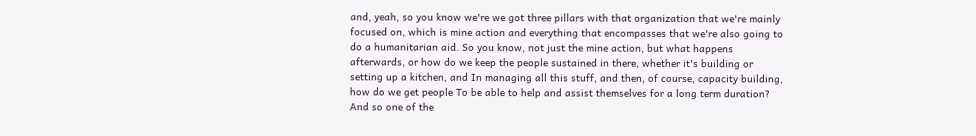and, yeah, so you know we're we got three pillars with that organization that we're mainly focused on, which is mine action and everything that encompasses that we're also going to do a humanitarian aid. So you know, not just the mine action, but what happens afterwards, or how do we keep the people sustained in there, whether it's building or setting up a kitchen, and In managing all this stuff, and then, of course, capacity building, how do we get people To be able to help and assist themselves for a long term duration? And so one of the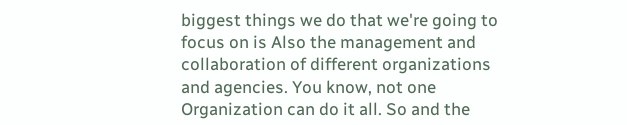biggest things we do that we're going to focus on is Also the management and collaboration of different organizations and agencies. You know, not one Organization can do it all. So and the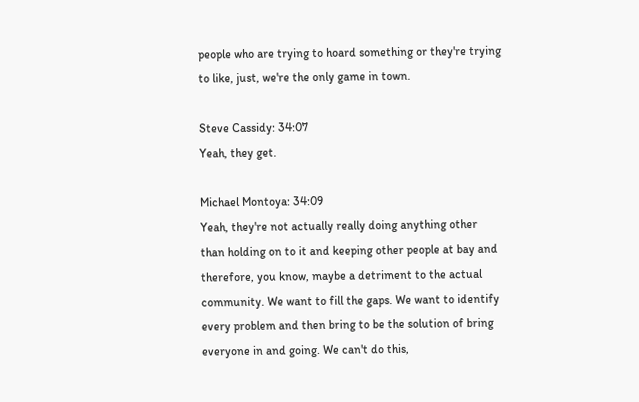people who are trying to hoard something or they're trying to like, just, we're the only game in town.

Steve Cassidy: 34:07
Yeah, they get.

Michael Montoya: 34:09
Yeah, they're not actually really doing anything other than holding on to it and keeping other people at bay and therefore, you know, maybe a detriment to the actual community. We want to fill the gaps. We want to identify every problem and then bring to be the solution of bring everyone in and going. We can't do this,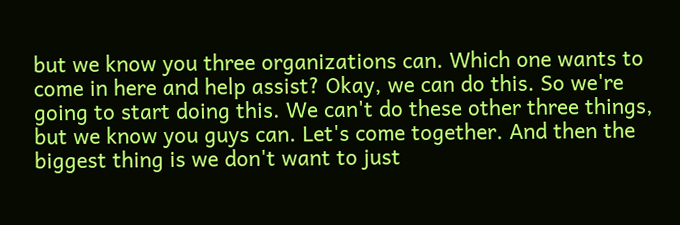but we know you three organizations can. Which one wants to come in here and help assist? Okay, we can do this. So we're going to start doing this. We can't do these other three things, but we know you guys can. Let's come together. And then the biggest thing is we don't want to just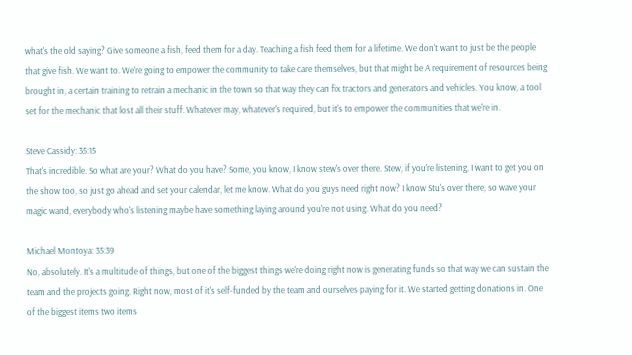what's the old saying? Give someone a fish, feed them for a day. Teaching a fish feed them for a lifetime. We don't want to just be the people that give fish. We want to. We're going to empower the community to take care themselves, but that might be A requirement of resources being brought in, a certain training to retrain a mechanic in the town so that way they can fix tractors and generators and vehicles. You know, a tool set for the mechanic that lost all their stuff. Whatever may, whatever's required, but it's to empower the communities that we're in.

Steve Cassidy: 35:15
That's incredible. So what are your? What do you have? Some, you know, I know stew's over there. Stew, if you're listening, I want to get you on the show too, so just go ahead and set your calendar, let me know. What do you guys need right now? I know Stu's over there, so wave your magic wand, everybody who's listening maybe have something laying around you're not using. What do you need?

Michael Montoya: 35:39
No, absolutely. It's a multitude of things, but one of the biggest things we're doing right now is generating funds so that way we can sustain the team and the projects going. Right now, most of it's self-funded by the team and ourselves paying for it. We started getting donations in. One of the biggest items two items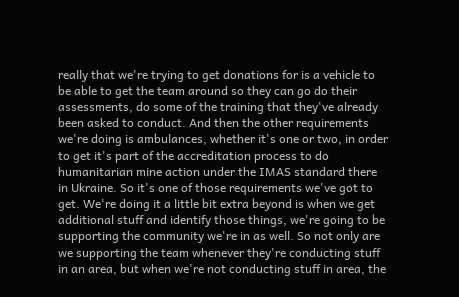really that we're trying to get donations for is a vehicle to be able to get the team around so they can go do their assessments, do some of the training that they've already been asked to conduct. And then the other requirements we're doing is ambulances, whether it's one or two, in order to get it's part of the accreditation process to do humanitarian mine action under the IMAS standard there in Ukraine. So it's one of those requirements we've got to get. We're doing it a little bit extra beyond is when we get additional stuff and identify those things, we're going to be supporting the community we're in as well. So not only are we supporting the team whenever they're conducting stuff in an area, but when we're not conducting stuff in area, the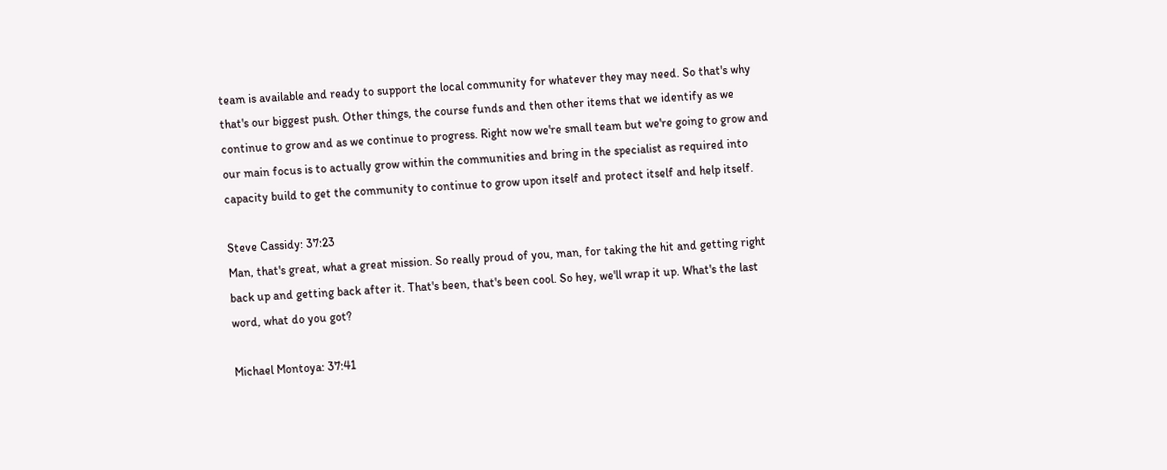team is available and ready to support the local community for whatever they may need. So that's why that's our biggest push. Other things, the course funds and then other items that we identify as we continue to grow and as we continue to progress. Right now we're small team but we're going to grow and our main focus is to actually grow within the communities and bring in the specialist as required into capacity build to get the community to continue to grow upon itself and protect itself and help itself.

Steve Cassidy: 37:23
Man, that's great, what a great mission. So really proud of you, man, for taking the hit and getting right back up and getting back after it. That's been, that's been cool. So hey, we'll wrap it up. What's the last word, what do you got?

Michael Montoya: 37:41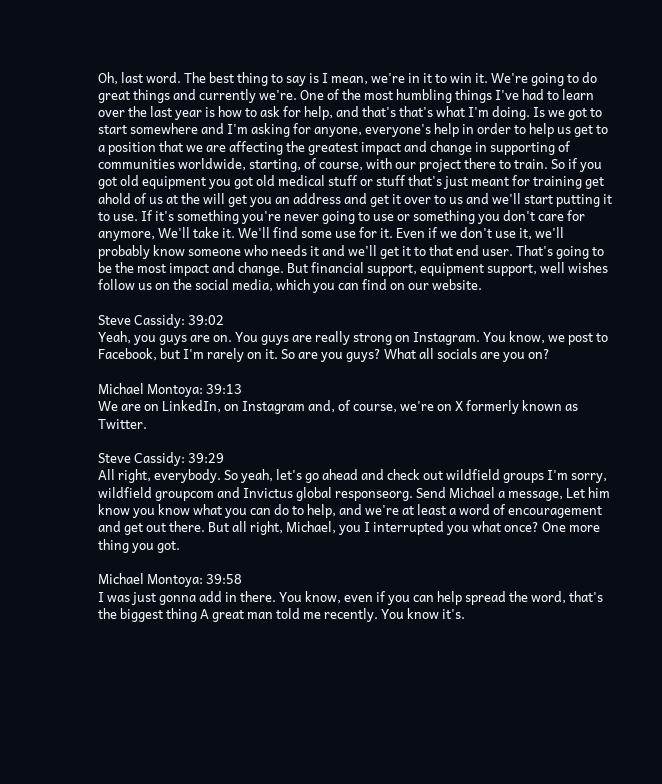Oh, last word. The best thing to say is I mean, we're in it to win it. We're going to do great things and currently we're. One of the most humbling things I've had to learn over the last year is how to ask for help, and that's that's what I'm doing. Is we got to start somewhere and I'm asking for anyone, everyone's help in order to help us get to a position that we are affecting the greatest impact and change in supporting of communities worldwide, starting, of course, with our project there to train. So if you got old equipment you got old medical stuff or stuff that's just meant for training get ahold of us at the will get you an address and get it over to us and we'll start putting it to use. If it's something you're never going to use or something you don't care for anymore, We'll take it. We'll find some use for it. Even if we don't use it, we'll probably know someone who needs it and we'll get it to that end user. That's going to be the most impact and change. But financial support, equipment support, well wishes follow us on the social media, which you can find on our website.

Steve Cassidy: 39:02
Yeah, you guys are on. You guys are really strong on Instagram. You know, we post to Facebook, but I'm rarely on it. So are you guys? What all socials are you on?

Michael Montoya: 39:13
We are on LinkedIn, on Instagram and, of course, we're on X formerly known as Twitter.

Steve Cassidy: 39:29
All right, everybody. So yeah, let's go ahead and check out wildfield groups I'm sorry, wildfield groupcom and Invictus global responseorg. Send Michael a message, Let him know you know what you can do to help, and we're at least a word of encouragement and get out there. But all right, Michael, you I interrupted you what once? One more thing you got.

Michael Montoya: 39:58
I was just gonna add in there. You know, even if you can help spread the word, that's the biggest thing A great man told me recently. You know it's.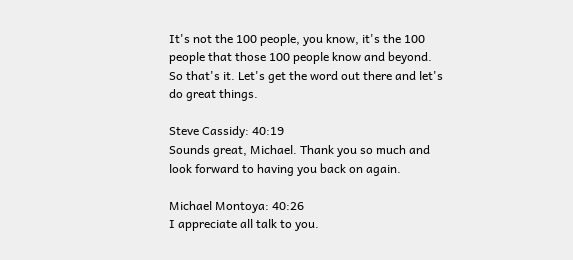It's not the 100 people, you know, it's the 100 people that those 100 people know and beyond. So that's it. Let's get the word out there and let's do great things.

Steve Cassidy: 40:19
Sounds great, Michael. Thank you so much and look forward to having you back on again.

Michael Montoya: 40:26
I appreciate all talk to you.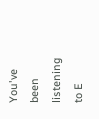You've been listening to E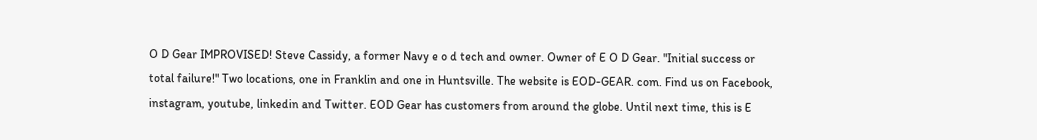O D Gear IMPROVISED! Steve Cassidy, a former Navy e o d tech and owner. Owner of E O D Gear. "Initial success or total failure!" Two locations, one in Franklin and one in Huntsville. The website is EOD-GEAR. com. Find us on Facebook, instagram, youtube, linkedin and Twitter. EOD Gear has customers from around the globe. Until next time, this is E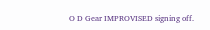O D Gear IMPROVISED signing off.